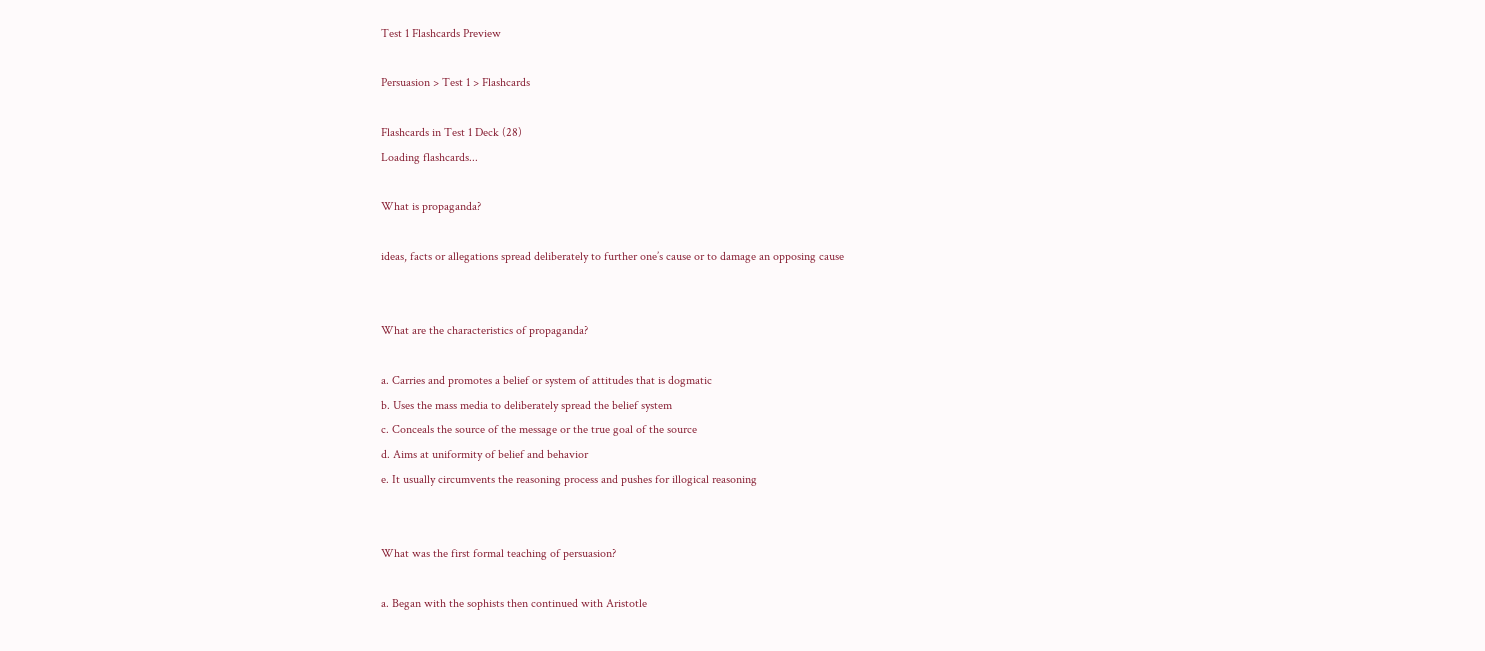Test 1 Flashcards Preview

Persuasion > Test 1 > Flashcards

Flashcards in Test 1 Deck (28)
Loading flashcards...

What is propaganda?

ideas, facts or allegations spread deliberately to further one’s cause or to damage an opposing cause


What are the characteristics of propaganda?

a. Carries and promotes a belief or system of attitudes that is dogmatic
b. Uses the mass media to deliberately spread the belief system
c. Conceals the source of the message or the true goal of the source
d. Aims at uniformity of belief and behavior
e. It usually circumvents the reasoning process and pushes for illogical reasoning


What was the first formal teaching of persuasion?

a. Began with the sophists then continued with Aristotle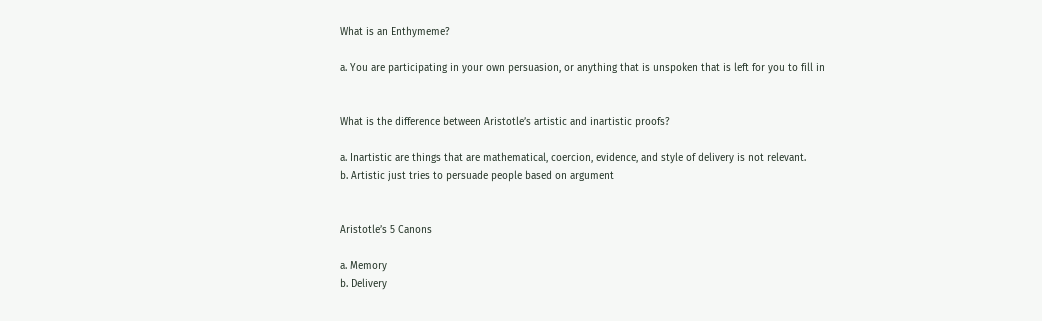What is an Enthymeme?

a. You are participating in your own persuasion, or anything that is unspoken that is left for you to fill in


What is the difference between Aristotle’s artistic and inartistic proofs?

a. Inartistic are things that are mathematical, coercion, evidence, and style of delivery is not relevant.
b. Artistic just tries to persuade people based on argument


Aristotle’s 5 Canons

a. Memory
b. Delivery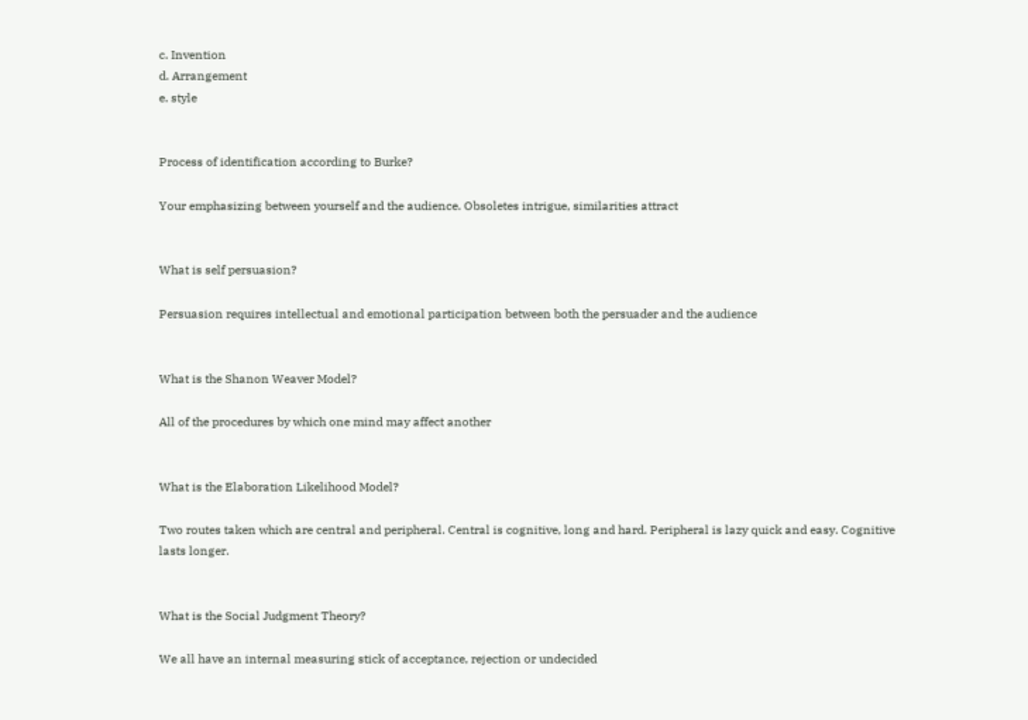c. Invention
d. Arrangement
e. style


Process of identification according to Burke?

Your emphasizing between yourself and the audience. Obsoletes intrigue, similarities attract


What is self persuasion?

Persuasion requires intellectual and emotional participation between both the persuader and the audience


What is the Shanon Weaver Model?

All of the procedures by which one mind may affect another


What is the Elaboration Likelihood Model?

Two routes taken which are central and peripheral. Central is cognitive, long and hard. Peripheral is lazy quick and easy. Cognitive lasts longer.


What is the Social Judgment Theory?

We all have an internal measuring stick of acceptance, rejection or undecided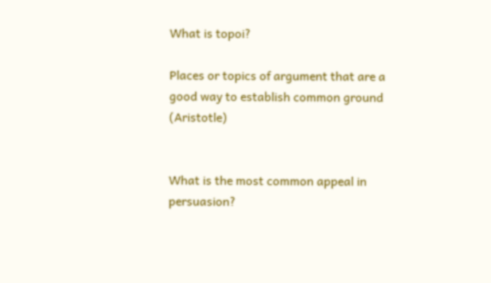What is topoi?

Places or topics of argument that are a good way to establish common ground (Aristotle)


What is the most common appeal in persuasion?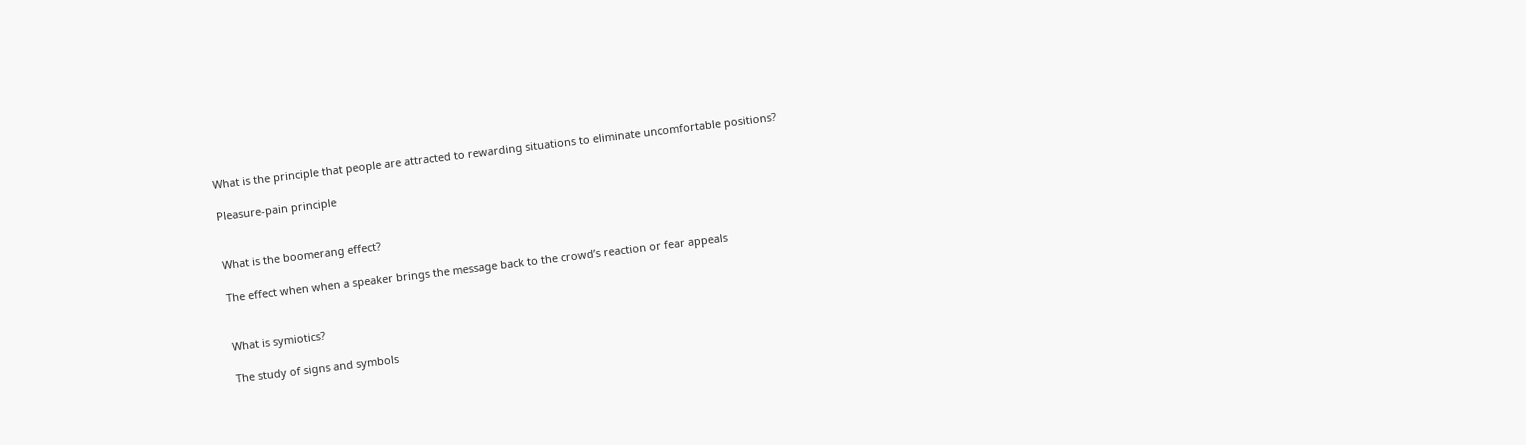What is the principle that people are attracted to rewarding situations to eliminate uncomfortable positions?

Pleasure-pain principle


What is the boomerang effect?

The effect when when a speaker brings the message back to the crowd’s reaction or fear appeals


What is symiotics?

The study of signs and symbols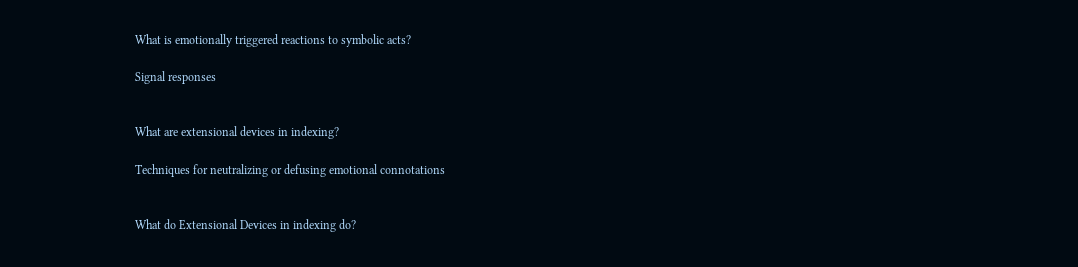What is emotionally triggered reactions to symbolic acts?

Signal responses


What are extensional devices in indexing?

Techniques for neutralizing or defusing emotional connotations


What do Extensional Devices in indexing do?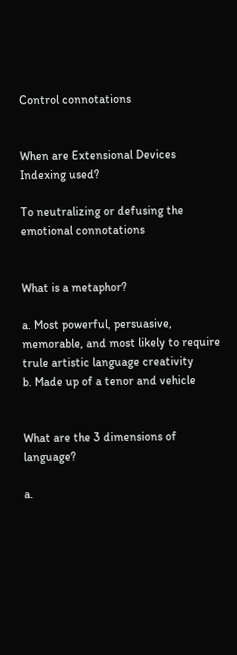Control connotations


When are Extensional Devices Indexing used?

To neutralizing or defusing the emotional connotations


What is a metaphor?

a. Most powerful, persuasive, memorable, and most likely to require trule artistic language creativity
b. Made up of a tenor and vehicle


What are the 3 dimensions of language?

a.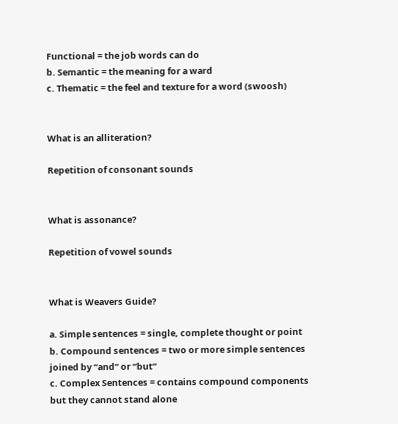Functional = the job words can do
b. Semantic = the meaning for a ward
c. Thematic = the feel and texture for a word (swoosh)


What is an alliteration?

Repetition of consonant sounds


What is assonance?

Repetition of vowel sounds


What is Weavers Guide?

a. Simple sentences = single, complete thought or point
b. Compound sentences = two or more simple sentences joined by “and” or “but”
c. Complex Sentences = contains compound components but they cannot stand alone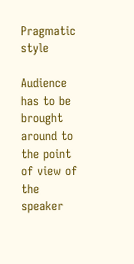Pragmatic style

Audience has to be brought around to the point of view of the speaker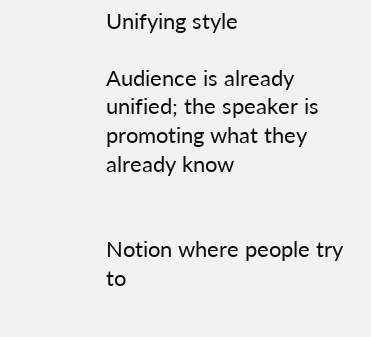Unifying style

Audience is already unified; the speaker is promoting what they already know


Notion where people try to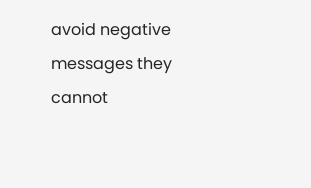avoid negative messages they cannot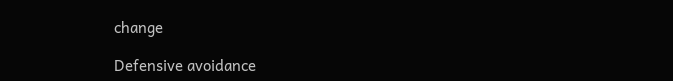change

Defensive avoidance